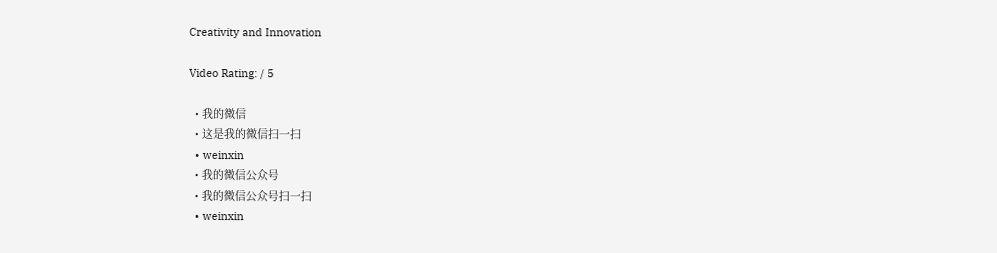Creativity and Innovation

Video Rating: / 5

  • 我的微信
  • 这是我的微信扫一扫
  • weinxin
  • 我的微信公众号
  • 我的微信公众号扫一扫
  • weinxin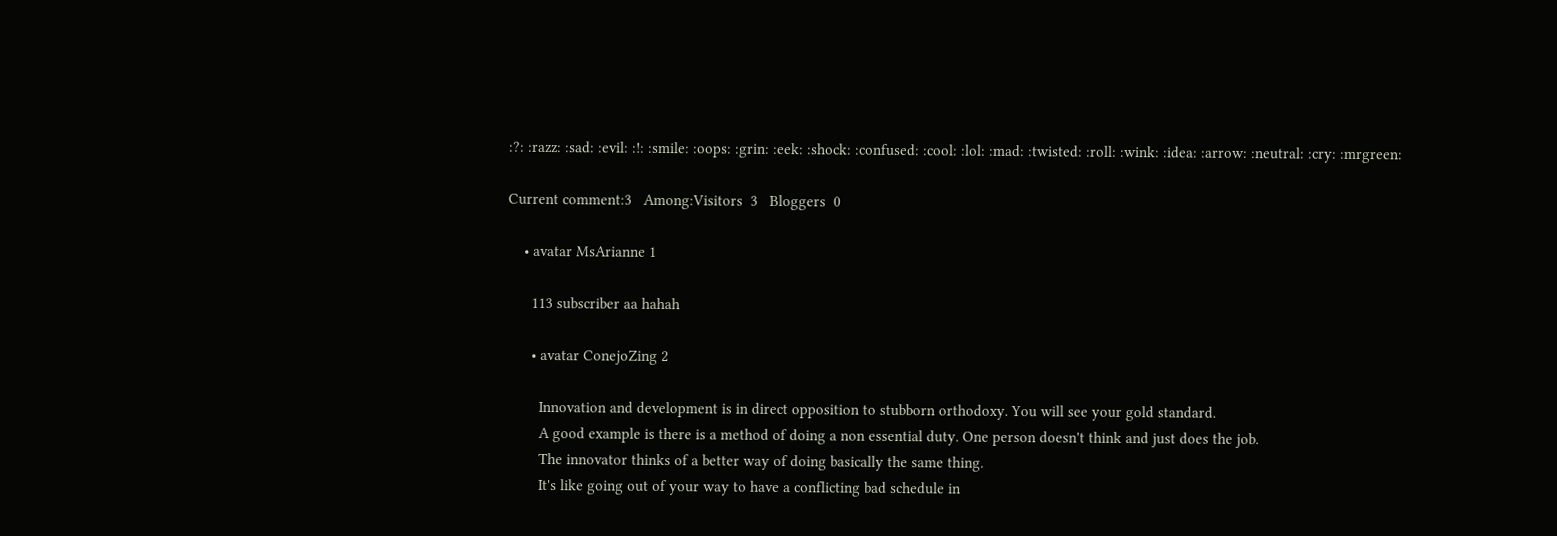:?: :razz: :sad: :evil: :!: :smile: :oops: :grin: :eek: :shock: :confused: :cool: :lol: :mad: :twisted: :roll: :wink: :idea: :arrow: :neutral: :cry: :mrgreen:

Current comment:3   Among:Visitors  3   Bloggers  0

    • avatar MsArianne 1

      113 subscriber aa hahah

      • avatar ConejoZing 2

        Innovation and development is in direct opposition to stubborn orthodoxy. You will see your gold standard.
        A good example is there is a method of doing a non essential duty. One person doesn't think and just does the job.
        The innovator thinks of a better way of doing basically the same thing.
        It's like going out of your way to have a conflicting bad schedule in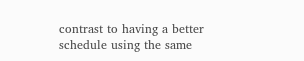contrast to having a better schedule using the same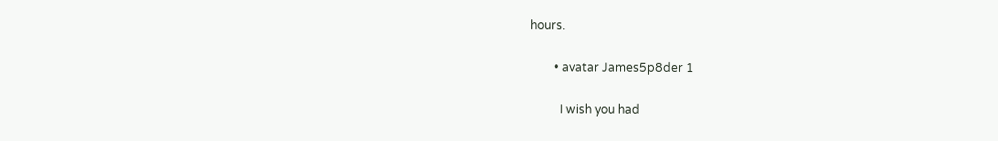hours.

        • avatar James5p8der 1

          I wish you had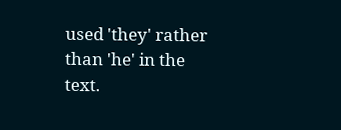used 'they' rather than 'he' in the text.